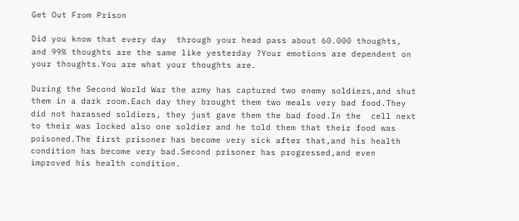Get Out From Prison

Did you know that every day  through your head pass about 60.000 thoughts, and 99% thoughts are the same like yesterday ?Your emotions are dependent on your thoughts.You are what your thoughts are.

During the Second World War the army has captured two enemy soldiers,and shut them in a dark room.Each day they brought them two meals very bad food.They did not harassed soldiers, they just gave them the bad food.In the  cell next to their was locked also one soldier and he told them that their food was poisoned.The first prisoner has become very sick after that,and his health condition has become very bad.Second prisoner has progressed,and even improved his health condition.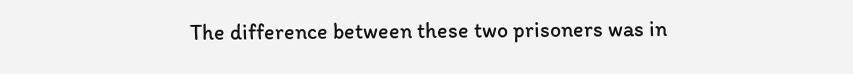The difference between these two prisoners was in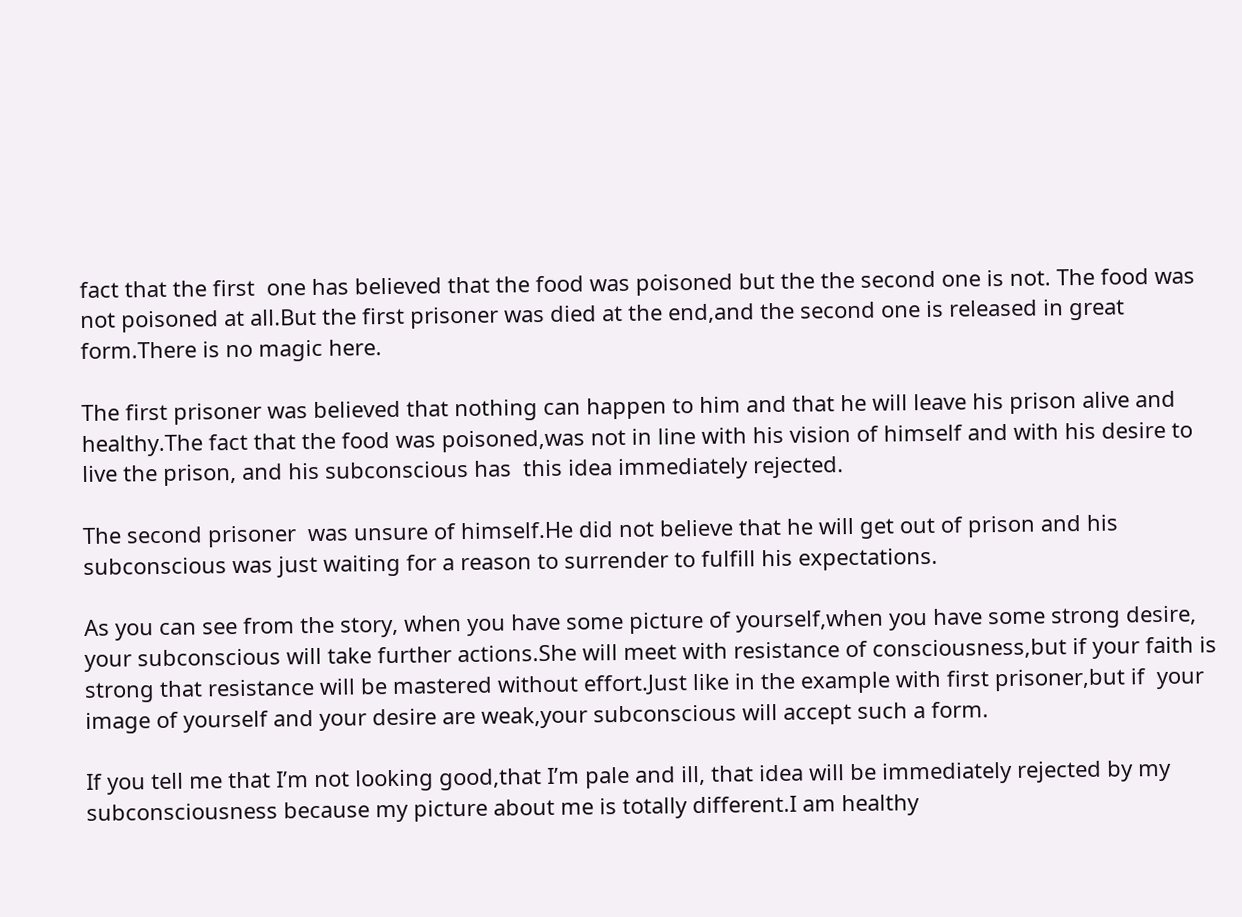fact that the first  one has believed that the food was poisoned but the the second one is not. The food was not poisoned at all.But the first prisoner was died at the end,and the second one is released in great form.There is no magic here.

The first prisoner was believed that nothing can happen to him and that he will leave his prison alive and healthy.The fact that the food was poisoned,was not in line with his vision of himself and with his desire to live the prison, and his subconscious has  this idea immediately rejected.

The second prisoner  was unsure of himself.He did not believe that he will get out of prison and his subconscious was just waiting for a reason to surrender to fulfill his expectations.

As you can see from the story, when you have some picture of yourself,when you have some strong desire, your subconscious will take further actions.She will meet with resistance of consciousness,but if your faith is strong that resistance will be mastered without effort.Just like in the example with first prisoner,but if  your image of yourself and your desire are weak,your subconscious will accept such a form.

If you tell me that I’m not looking good,that I’m pale and ill, that idea will be immediately rejected by my subconsciousness because my picture about me is totally different.I am healthy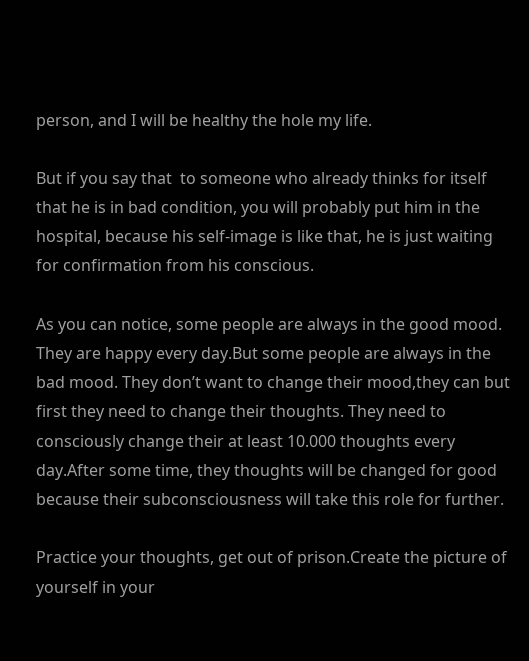person, and I will be healthy the hole my life.

But if you say that  to someone who already thinks for itself that he is in bad condition, you will probably put him in the hospital, because his self-image is like that, he is just waiting for confirmation from his conscious.

As you can notice, some people are always in the good mood. They are happy every day.But some people are always in the bad mood. They don’t want to change their mood,they can but first they need to change their thoughts. They need to consciously change their at least 10.000 thoughts every day.After some time, they thoughts will be changed for good because their subconsciousness will take this role for further.

Practice your thoughts, get out of prison.Create the picture of yourself in your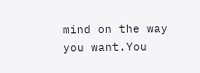mind on the way you want.You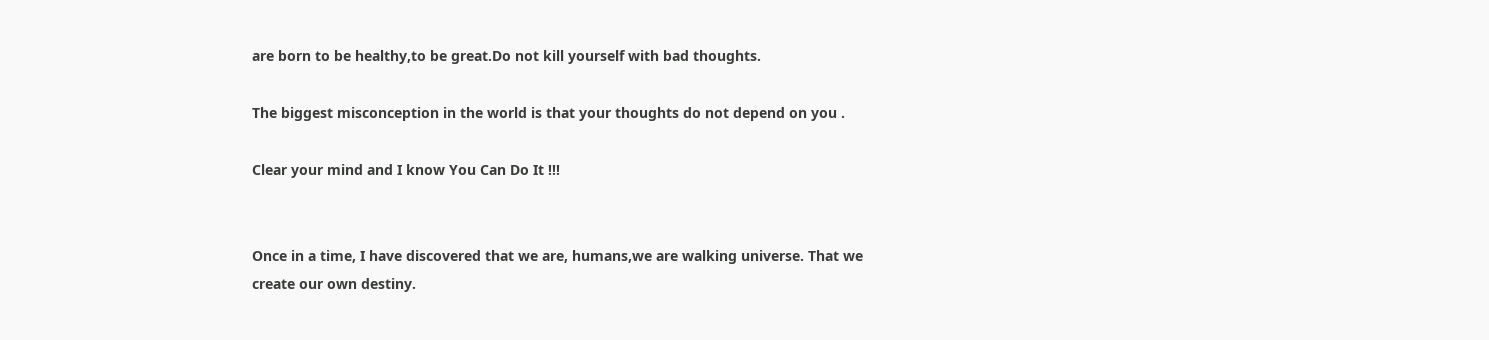are born to be healthy,to be great.Do not kill yourself with bad thoughts.

The biggest misconception in the world is that your thoughts do not depend on you .

Clear your mind and I know You Can Do It !!!


Once in a time, I have discovered that we are, humans,we are walking universe. That we create our own destiny.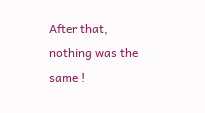After that, nothing was the same !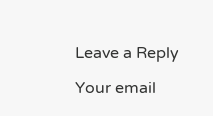Leave a Reply

Your email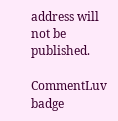address will not be published.

CommentLuv badge